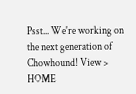Psst... We're working on the next generation of Chowhound! View >
HOME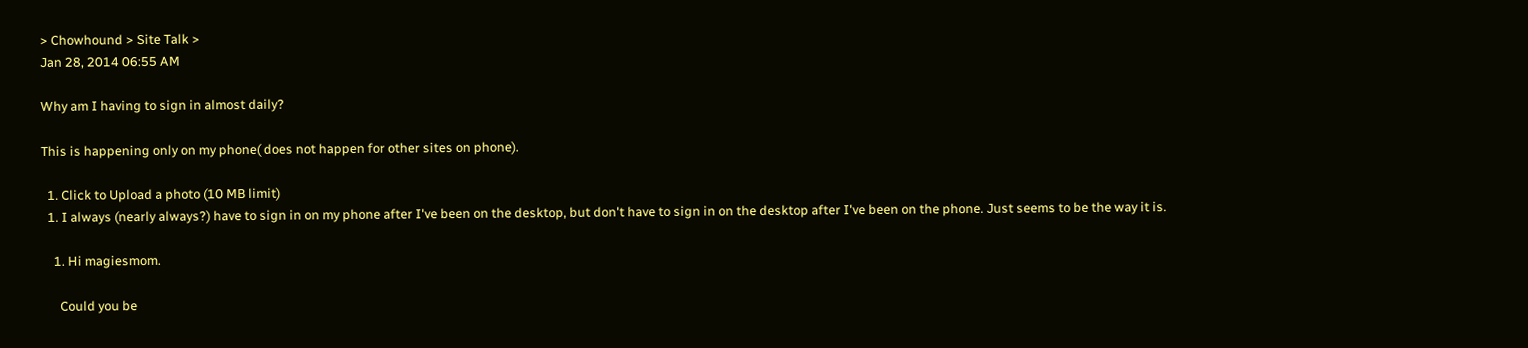> Chowhound > Site Talk >
Jan 28, 2014 06:55 AM

Why am I having to sign in almost daily?

This is happening only on my phone( does not happen for other sites on phone).

  1. Click to Upload a photo (10 MB limit)
  1. I always (nearly always?) have to sign in on my phone after I've been on the desktop, but don't have to sign in on the desktop after I've been on the phone. Just seems to be the way it is.

    1. Hi magiesmom.

      Could you be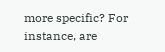more specific? For instance, are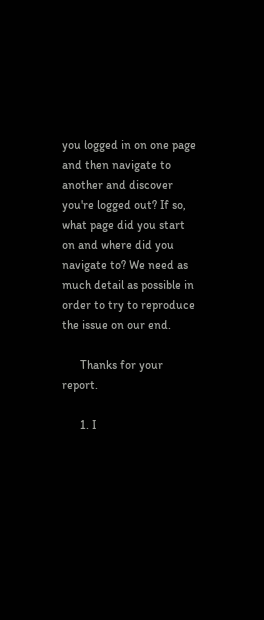you logged in on one page and then navigate to another and discover you're logged out? If so, what page did you start on and where did you navigate to? We need as much detail as possible in order to try to reproduce the issue on our end.

      Thanks for your report.

      1. I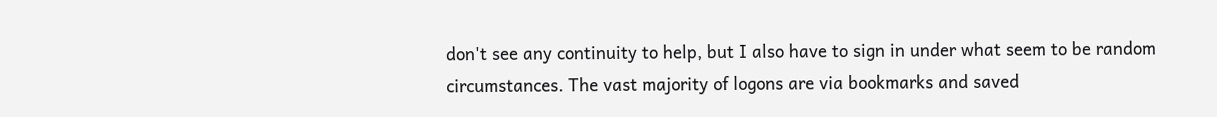don't see any continuity to help, but I also have to sign in under what seem to be random circumstances. The vast majority of logons are via bookmarks and saved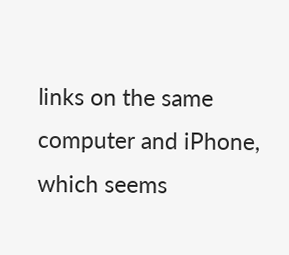links on the same computer and iPhone, which seems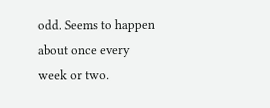odd. Seems to happen about once every week or two.